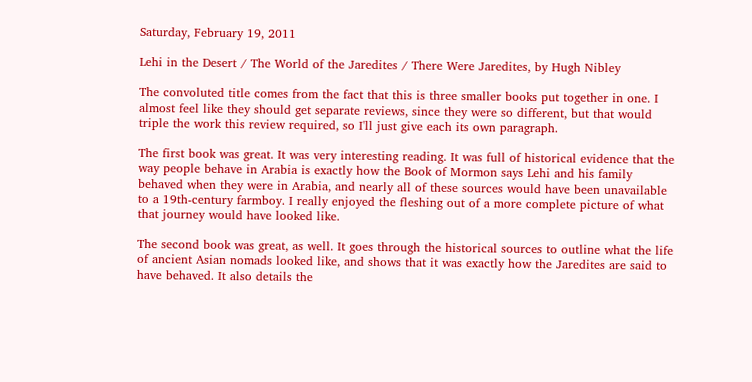Saturday, February 19, 2011

Lehi in the Desert / The World of the Jaredites / There Were Jaredites, by Hugh Nibley

The convoluted title comes from the fact that this is three smaller books put together in one. I almost feel like they should get separate reviews, since they were so different, but that would triple the work this review required, so I'll just give each its own paragraph.

The first book was great. It was very interesting reading. It was full of historical evidence that the way people behave in Arabia is exactly how the Book of Mormon says Lehi and his family behaved when they were in Arabia, and nearly all of these sources would have been unavailable to a 19th-century farmboy. I really enjoyed the fleshing out of a more complete picture of what that journey would have looked like.

The second book was great, as well. It goes through the historical sources to outline what the life of ancient Asian nomads looked like, and shows that it was exactly how the Jaredites are said to have behaved. It also details the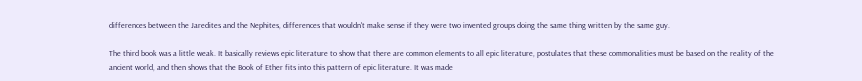differences between the Jaredites and the Nephites, differences that wouldn't make sense if they were two invented groups doing the same thing written by the same guy.

The third book was a little weak. It basically reviews epic literature to show that there are common elements to all epic literature, postulates that these commonalities must be based on the reality of the ancient world, and then shows that the Book of Ether fits into this pattern of epic literature. It was made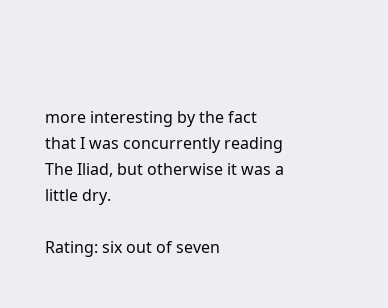more interesting by the fact that I was concurrently reading The Iliad, but otherwise it was a little dry.

Rating: six out of seven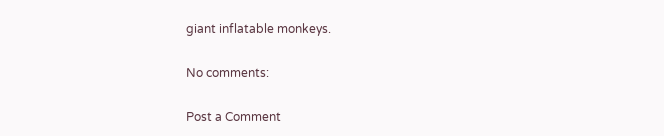giant inflatable monkeys.

No comments:

Post a Comment